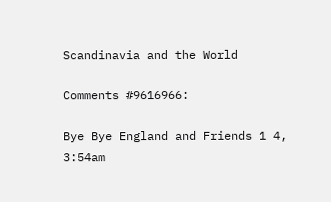Scandinavia and the World

Comments #9616966:

Bye Bye England and Friends 1 4, 3:54am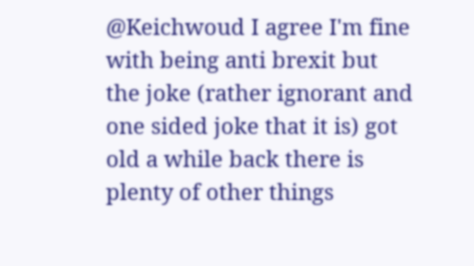@Keichwoud I agree I'm fine with being anti brexit but the joke (rather ignorant and one sided joke that it is) got old a while back there is plenty of other things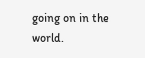going on in the world.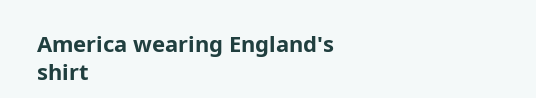America wearing England's shirt